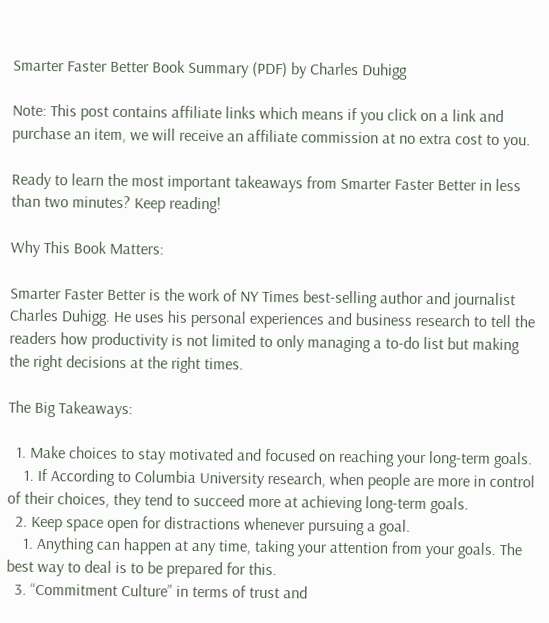Smarter Faster Better Book Summary (PDF) by Charles Duhigg

Note: This post contains affiliate links which means if you click on a link and purchase an item, we will receive an affiliate commission at no extra cost to you.

Ready to learn the most important takeaways from Smarter Faster Better in less than two minutes? Keep reading!

Why This Book Matters:

Smarter Faster Better is the work of NY Times best-selling author and journalist Charles Duhigg. He uses his personal experiences and business research to tell the readers how productivity is not limited to only managing a to-do list but making the right decisions at the right times.

The Big Takeaways:

  1. Make choices to stay motivated and focused on reaching your long-term goals.
    1. If According to Columbia University research, when people are more in control of their choices, they tend to succeed more at achieving long-term goals.
  2. Keep space open for distractions whenever pursuing a goal.
    1. Anything can happen at any time, taking your attention from your goals. The best way to deal is to be prepared for this.
  3. “Commitment Culture” in terms of trust and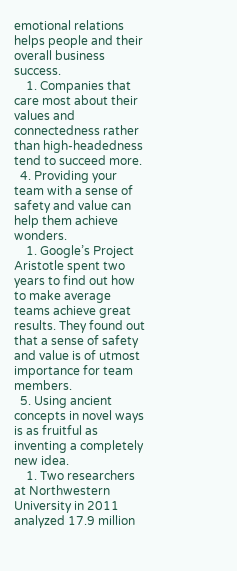emotional relations helps people and their overall business success.
    1. Companies that care most about their values and connectedness rather than high-headedness tend to succeed more.
  4. Providing your team with a sense of safety and value can help them achieve wonders.
    1. Google’s Project Aristotle spent two years to find out how to make average teams achieve great results. They found out that a sense of safety and value is of utmost importance for team members.
  5. Using ancient concepts in novel ways is as fruitful as inventing a completely new idea.
    1. Two researchers at Northwestern University in 2011 analyzed 17.9 million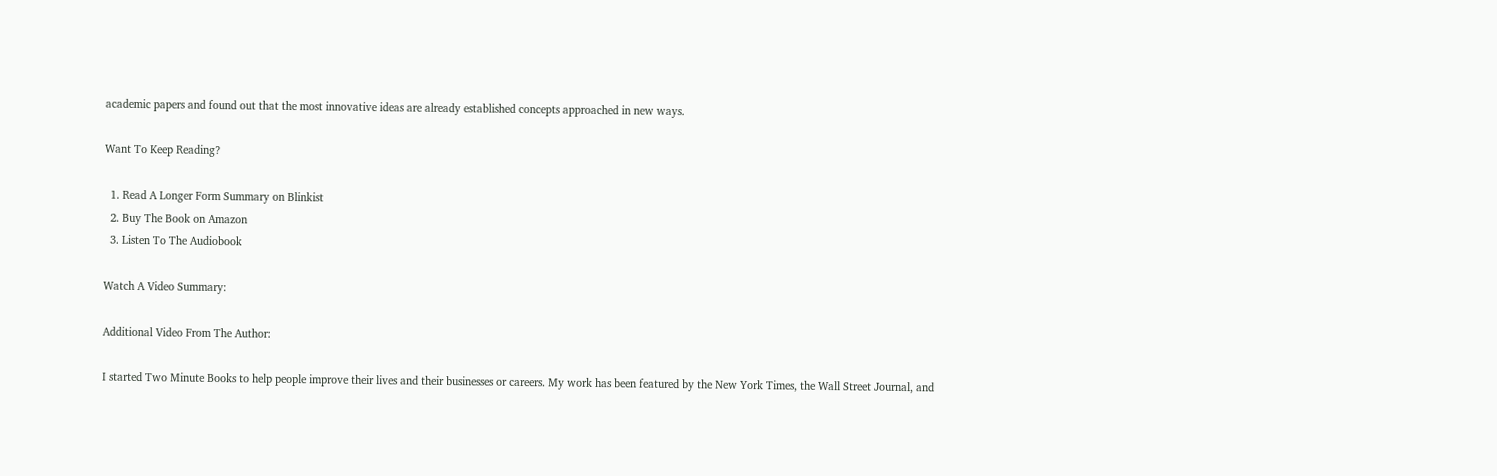academic papers and found out that the most innovative ideas are already established concepts approached in new ways.

Want To Keep Reading?

  1. Read A Longer Form Summary on Blinkist
  2. Buy The Book on Amazon
  3. Listen To The Audiobook

Watch A Video Summary:

Additional Video From The Author:

I started Two Minute Books to help people improve their lives and their businesses or careers. My work has been featured by the New York Times, the Wall Street Journal, and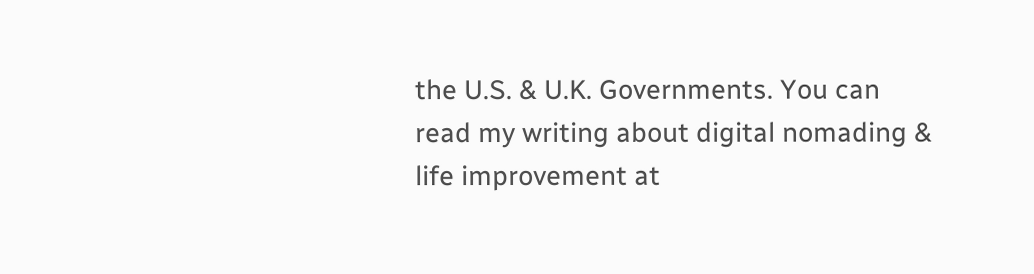the U.S. & U.K. Governments. You can read my writing about digital nomading & life improvement at